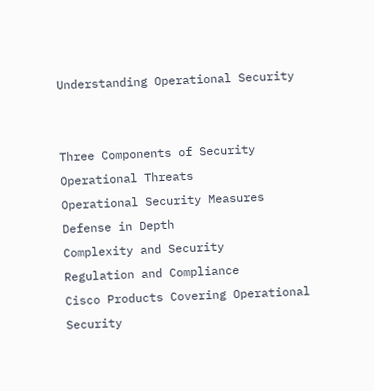Understanding Operational Security


Three Components of Security
Operational Threats
Operational Security Measures
Defense in Depth
Complexity and Security
Regulation and Compliance
Cisco Products Covering Operational Security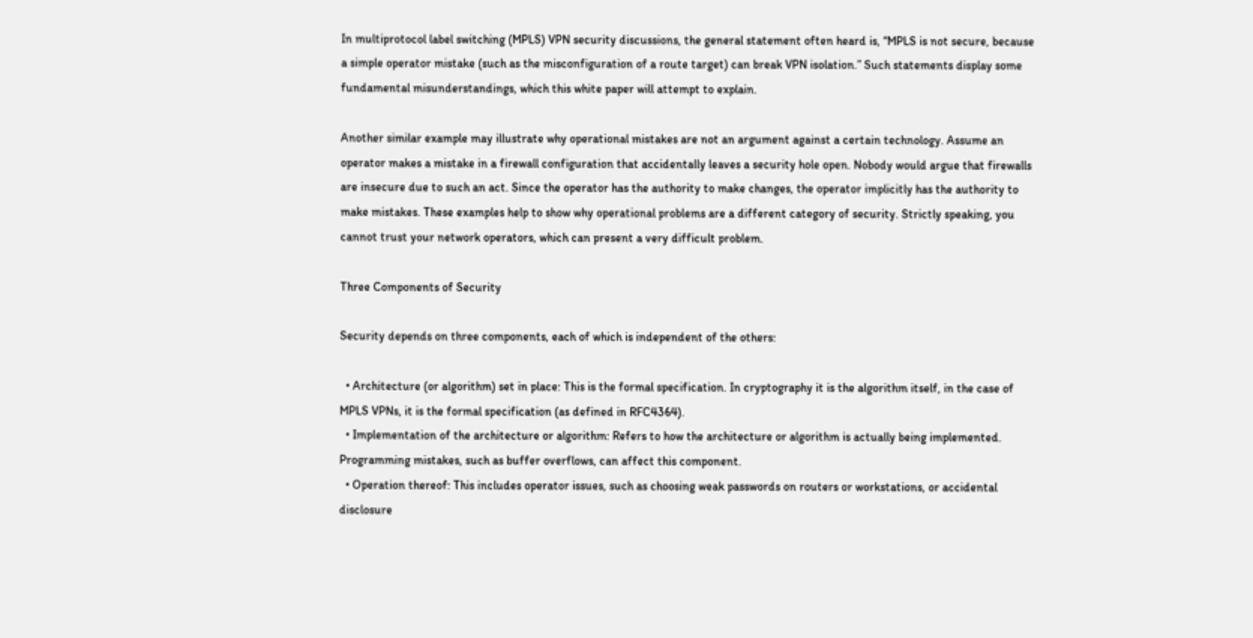In multiprotocol label switching (MPLS) VPN security discussions, the general statement often heard is, “MPLS is not secure, because a simple operator mistake (such as the misconfiguration of a route target) can break VPN isolation.” Such statements display some fundamental misunderstandings, which this white paper will attempt to explain.

Another similar example may illustrate why operational mistakes are not an argument against a certain technology. Assume an operator makes a mistake in a firewall configuration that accidentally leaves a security hole open. Nobody would argue that firewalls are insecure due to such an act. Since the operator has the authority to make changes, the operator implicitly has the authority to make mistakes. These examples help to show why operational problems are a different category of security. Strictly speaking, you cannot trust your network operators, which can present a very difficult problem.

Three Components of Security

Security depends on three components, each of which is independent of the others:

  • Architecture (or algorithm) set in place: This is the formal specification. In cryptography it is the algorithm itself, in the case of MPLS VPNs, it is the formal specification (as defined in RFC4364).
  • Implementation of the architecture or algorithm: Refers to how the architecture or algorithm is actually being implemented. Programming mistakes, such as buffer overflows, can affect this component.
  • Operation thereof: This includes operator issues, such as choosing weak passwords on routers or workstations, or accidental disclosure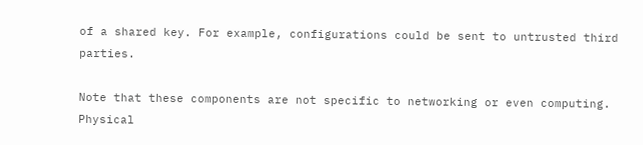of a shared key. For example, configurations could be sent to untrusted third parties.

Note that these components are not specific to networking or even computing. Physical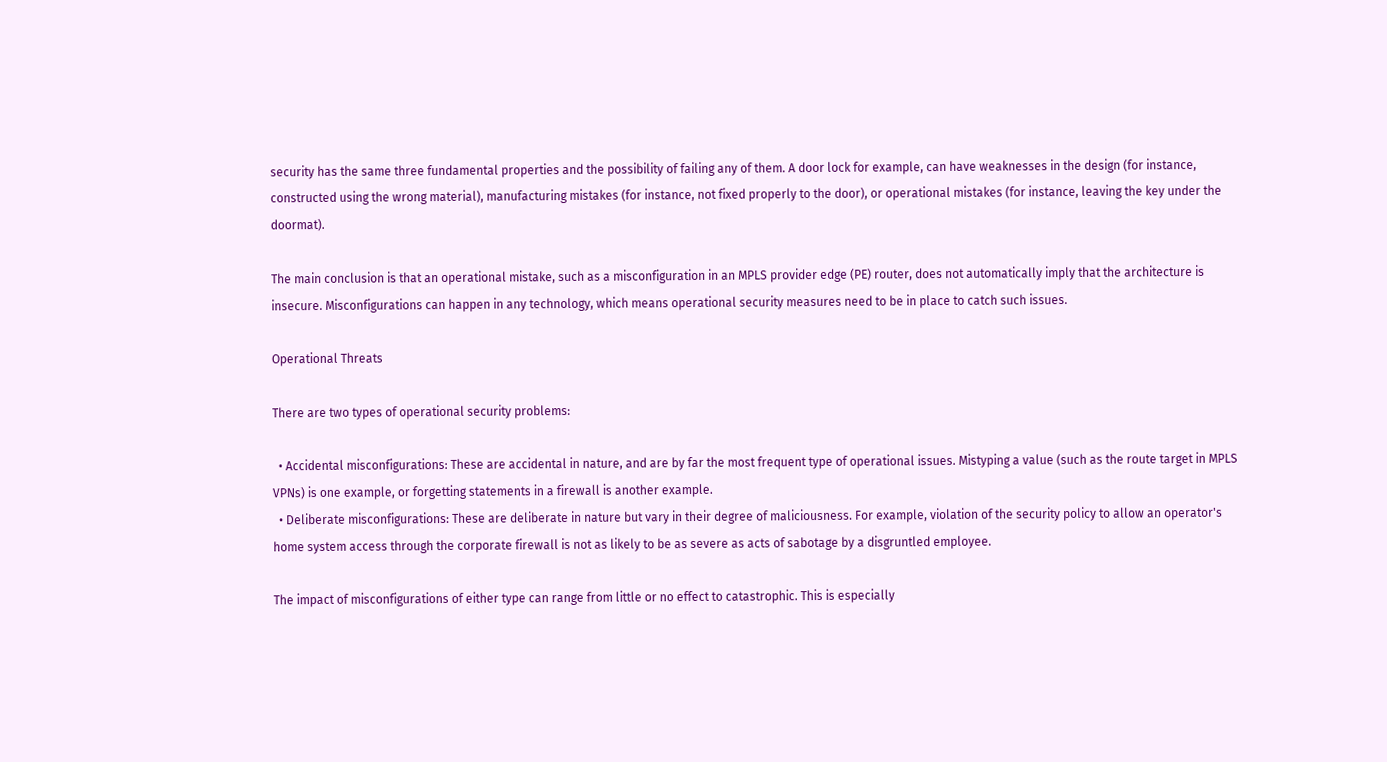security has the same three fundamental properties and the possibility of failing any of them. A door lock for example, can have weaknesses in the design (for instance, constructed using the wrong material), manufacturing mistakes (for instance, not fixed properly to the door), or operational mistakes (for instance, leaving the key under the doormat).

The main conclusion is that an operational mistake, such as a misconfiguration in an MPLS provider edge (PE) router, does not automatically imply that the architecture is insecure. Misconfigurations can happen in any technology, which means operational security measures need to be in place to catch such issues.

Operational Threats

There are two types of operational security problems:

  • Accidental misconfigurations: These are accidental in nature, and are by far the most frequent type of operational issues. Mistyping a value (such as the route target in MPLS VPNs) is one example, or forgetting statements in a firewall is another example.
  • Deliberate misconfigurations: These are deliberate in nature but vary in their degree of maliciousness. For example, violation of the security policy to allow an operator's home system access through the corporate firewall is not as likely to be as severe as acts of sabotage by a disgruntled employee.

The impact of misconfigurations of either type can range from little or no effect to catastrophic. This is especially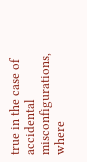true in the case of accidental misconfigurations, where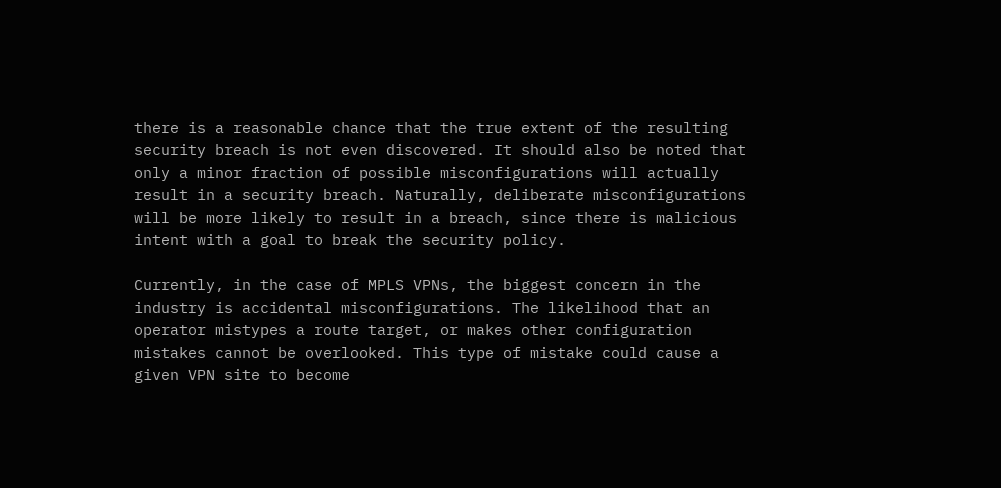there is a reasonable chance that the true extent of the resulting security breach is not even discovered. It should also be noted that only a minor fraction of possible misconfigurations will actually result in a security breach. Naturally, deliberate misconfigurations will be more likely to result in a breach, since there is malicious intent with a goal to break the security policy.

Currently, in the case of MPLS VPNs, the biggest concern in the industry is accidental misconfigurations. The likelihood that an operator mistypes a route target, or makes other configuration mistakes cannot be overlooked. This type of mistake could cause a given VPN site to become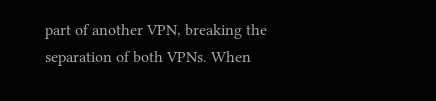part of another VPN, breaking the separation of both VPNs. When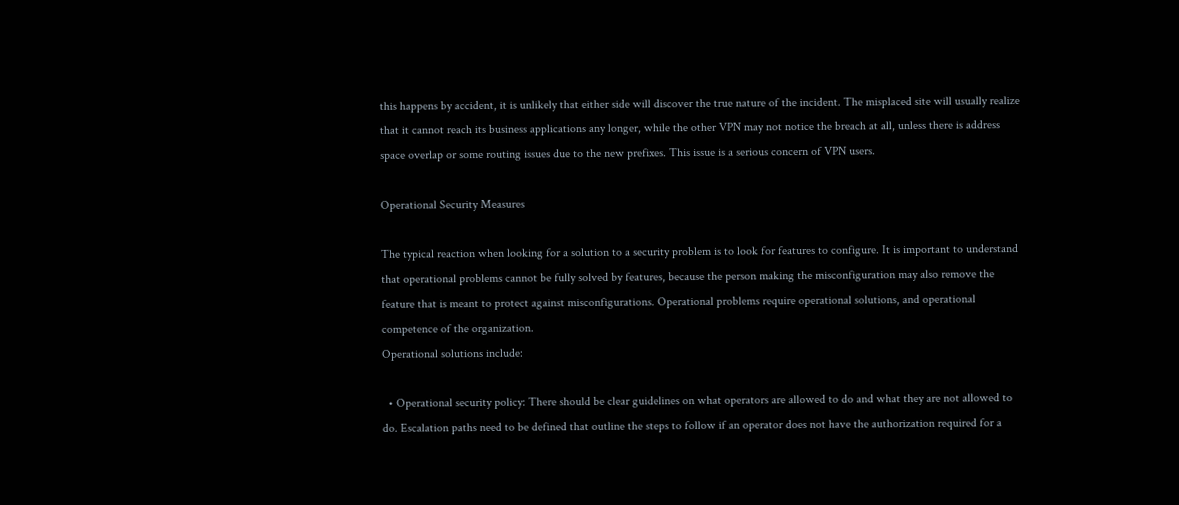this happens by accident, it is unlikely that either side will discover the true nature of the incident. The misplaced site will usually realize that it cannot reach its business applications any longer, while the other VPN may not notice the breach at all, unless there is address space overlap or some routing issues due to the new prefixes. This issue is a serious concern of VPN users.

Operational Security Measures

The typical reaction when looking for a solution to a security problem is to look for features to configure. It is important to understand that operational problems cannot be fully solved by features, because the person making the misconfiguration may also remove the feature that is meant to protect against misconfigurations. Operational problems require operational solutions, and operational competence of the organization.
Operational solutions include:

  • Operational security policy: There should be clear guidelines on what operators are allowed to do and what they are not allowed to do. Escalation paths need to be defined that outline the steps to follow if an operator does not have the authorization required for a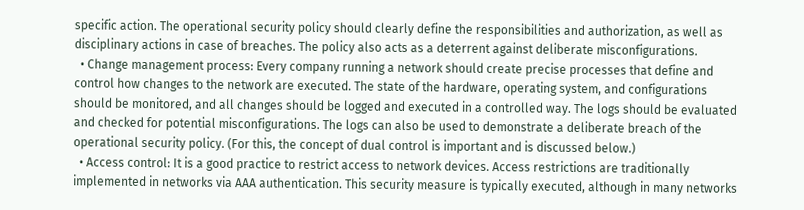specific action. The operational security policy should clearly define the responsibilities and authorization, as well as disciplinary actions in case of breaches. The policy also acts as a deterrent against deliberate misconfigurations.
  • Change management process: Every company running a network should create precise processes that define and control how changes to the network are executed. The state of the hardware, operating system, and configurations should be monitored, and all changes should be logged and executed in a controlled way. The logs should be evaluated and checked for potential misconfigurations. The logs can also be used to demonstrate a deliberate breach of the operational security policy. (For this, the concept of dual control is important and is discussed below.)
  • Access control: It is a good practice to restrict access to network devices. Access restrictions are traditionally implemented in networks via AAA authentication. This security measure is typically executed, although in many networks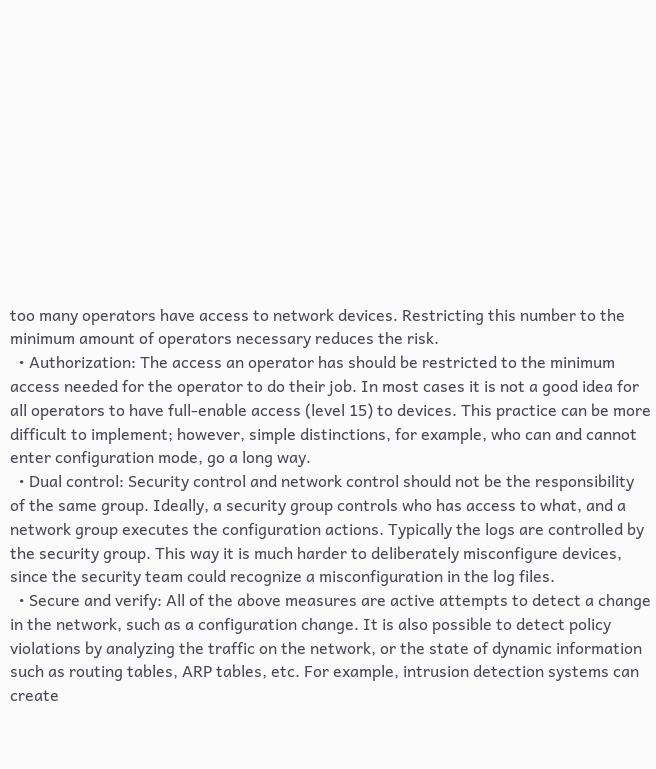too many operators have access to network devices. Restricting this number to the minimum amount of operators necessary reduces the risk.
  • Authorization: The access an operator has should be restricted to the minimum access needed for the operator to do their job. In most cases it is not a good idea for all operators to have full-enable access (level 15) to devices. This practice can be more difficult to implement; however, simple distinctions, for example, who can and cannot enter configuration mode, go a long way.
  • Dual control: Security control and network control should not be the responsibility of the same group. Ideally, a security group controls who has access to what, and a network group executes the configuration actions. Typically the logs are controlled by the security group. This way it is much harder to deliberately misconfigure devices, since the security team could recognize a misconfiguration in the log files.
  • Secure and verify: All of the above measures are active attempts to detect a change in the network, such as a configuration change. It is also possible to detect policy violations by analyzing the traffic on the network, or the state of dynamic information such as routing tables, ARP tables, etc. For example, intrusion detection systems can create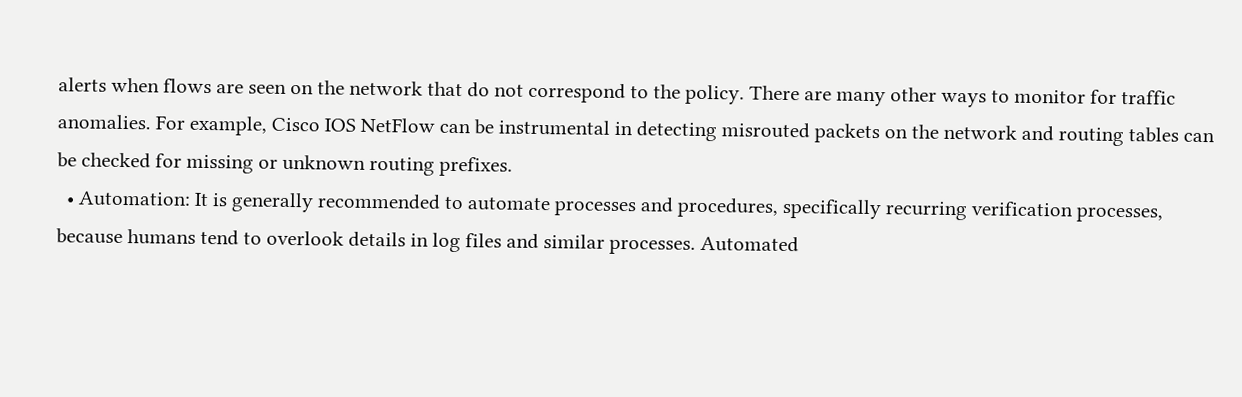alerts when flows are seen on the network that do not correspond to the policy. There are many other ways to monitor for traffic anomalies. For example, Cisco IOS NetFlow can be instrumental in detecting misrouted packets on the network and routing tables can be checked for missing or unknown routing prefixes.
  • Automation: It is generally recommended to automate processes and procedures, specifically recurring verification processes, because humans tend to overlook details in log files and similar processes. Automated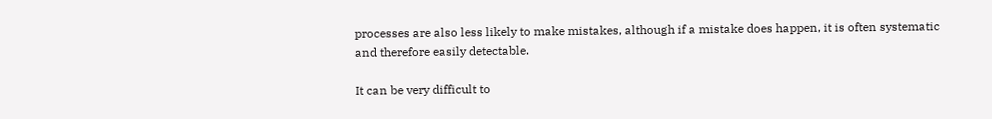processes are also less likely to make mistakes, although if a mistake does happen, it is often systematic and therefore easily detectable.

It can be very difficult to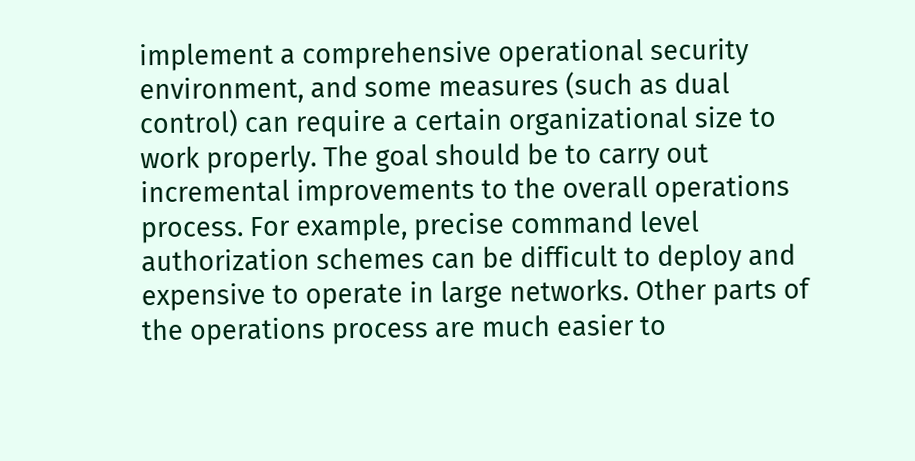implement a comprehensive operational security environment, and some measures (such as dual control) can require a certain organizational size to work properly. The goal should be to carry out incremental improvements to the overall operations process. For example, precise command level authorization schemes can be difficult to deploy and expensive to operate in large networks. Other parts of the operations process are much easier to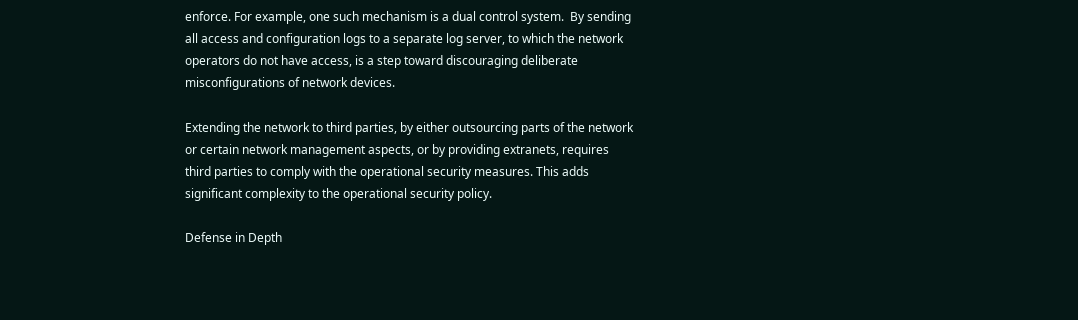enforce. For example, one such mechanism is a dual control system.  By sending all access and configuration logs to a separate log server, to which the network operators do not have access, is a step toward discouraging deliberate misconfigurations of network devices.

Extending the network to third parties, by either outsourcing parts of the network or certain network management aspects, or by providing extranets, requires third parties to comply with the operational security measures. This adds significant complexity to the operational security policy.

Defense in Depth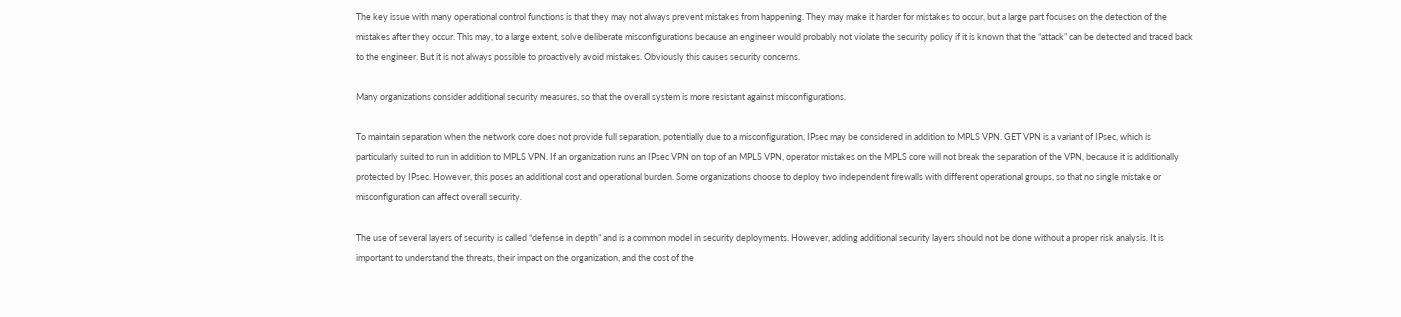The key issue with many operational control functions is that they may not always prevent mistakes from happening. They may make it harder for mistakes to occur, but a large part focuses on the detection of the mistakes after they occur. This may, to a large extent, solve deliberate misconfigurations because an engineer would probably not violate the security policy if it is known that the “attack” can be detected and traced back to the engineer. But it is not always possible to proactively avoid mistakes. Obviously this causes security concerns.

Many organizations consider additional security measures, so that the overall system is more resistant against misconfigurations.

To maintain separation when the network core does not provide full separation, potentially due to a misconfiguration, IPsec may be considered in addition to MPLS VPN. GET VPN is a variant of IPsec, which is particularly suited to run in addition to MPLS VPN. If an organization runs an IPsec VPN on top of an MPLS VPN, operator mistakes on the MPLS core will not break the separation of the VPN, because it is additionally protected by IPsec. However, this poses an additional cost and operational burden. Some organizations choose to deploy two independent firewalls with different operational groups, so that no single mistake or misconfiguration can affect overall security.

The use of several layers of security is called “defense in depth” and is a common model in security deployments. However, adding additional security layers should not be done without a proper risk analysis. It is important to understand the threats, their impact on the organization, and the cost of the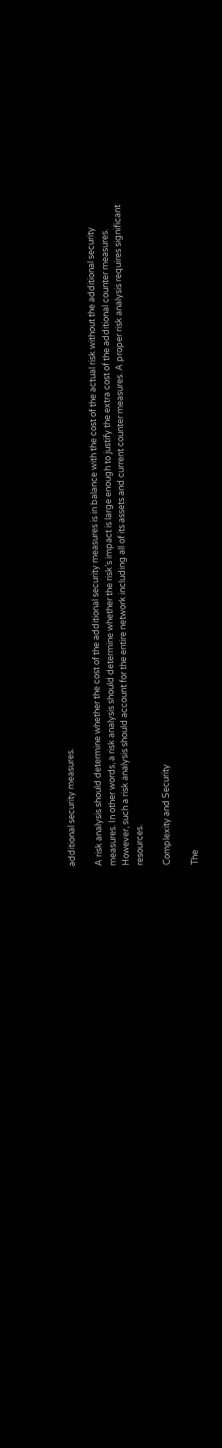additional security measures.

A risk analysis should determine whether the cost of the additional security measures is in balance with the cost of the actual risk without the additional security measures. In other words, a risk analysis should determine whether the risk’s impact is large enough to justify the extra cost of the additional counter measures. However, such a risk analysis should account for the entire network including all of its assets and current counter measures. A proper risk analysis requires significant resources.

Complexity and Security

The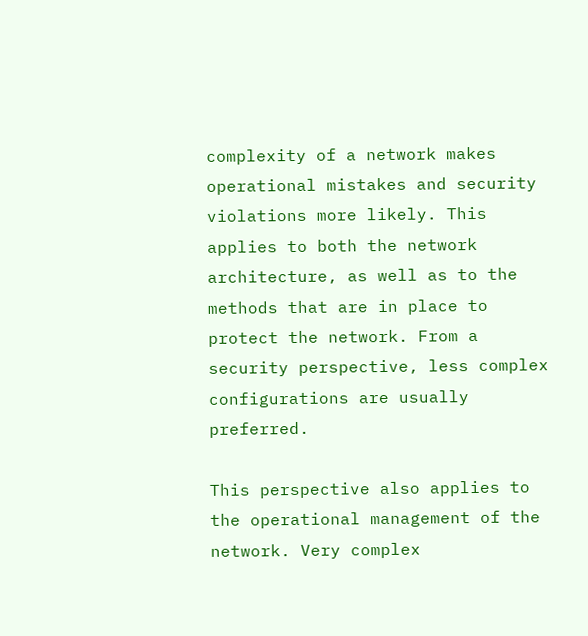complexity of a network makes operational mistakes and security violations more likely. This applies to both the network architecture, as well as to the methods that are in place to protect the network. From a security perspective, less complex configurations are usually preferred.

This perspective also applies to the operational management of the network. Very complex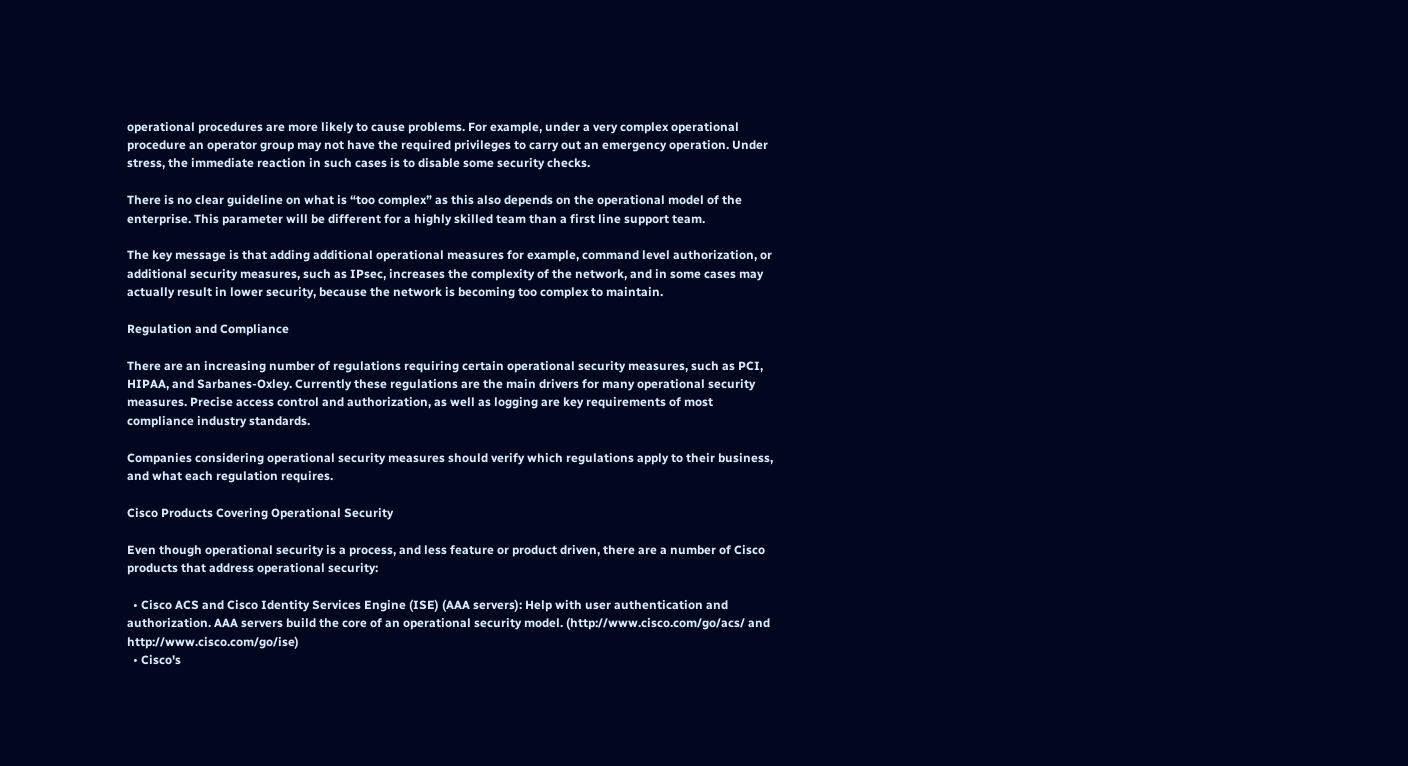operational procedures are more likely to cause problems. For example, under a very complex operational procedure an operator group may not have the required privileges to carry out an emergency operation. Under stress, the immediate reaction in such cases is to disable some security checks.

There is no clear guideline on what is “too complex” as this also depends on the operational model of the enterprise. This parameter will be different for a highly skilled team than a first line support team.

The key message is that adding additional operational measures for example, command level authorization, or additional security measures, such as IPsec, increases the complexity of the network, and in some cases may actually result in lower security, because the network is becoming too complex to maintain.

Regulation and Compliance

There are an increasing number of regulations requiring certain operational security measures, such as PCI, HIPAA, and Sarbanes-Oxley. Currently these regulations are the main drivers for many operational security measures. Precise access control and authorization, as well as logging are key requirements of most compliance industry standards.

Companies considering operational security measures should verify which regulations apply to their business, and what each regulation requires.

Cisco Products Covering Operational Security

Even though operational security is a process, and less feature or product driven, there are a number of Cisco products that address operational security:

  • Cisco ACS and Cisco Identity Services Engine (ISE) (AAA servers): Help with user authentication and authorization. AAA servers build the core of an operational security model. (http://www.cisco.com/go/acs/ and http://www.cisco.com/go/ise)
  • Cisco's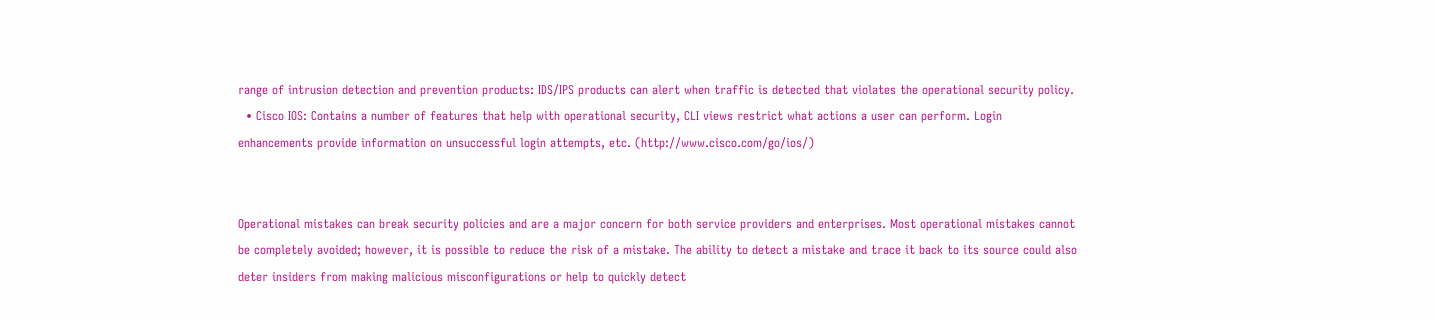range of intrusion detection and prevention products: IDS/IPS products can alert when traffic is detected that violates the operational security policy.
  • Cisco IOS: Contains a number of features that help with operational security, CLI views restrict what actions a user can perform. Login enhancements provide information on unsuccessful login attempts, etc. (http://www.cisco.com/go/ios/)


Operational mistakes can break security policies and are a major concern for both service providers and enterprises. Most operational mistakes cannot be completely avoided; however, it is possible to reduce the risk of a mistake. The ability to detect a mistake and trace it back to its source could also deter insiders from making malicious misconfigurations or help to quickly detect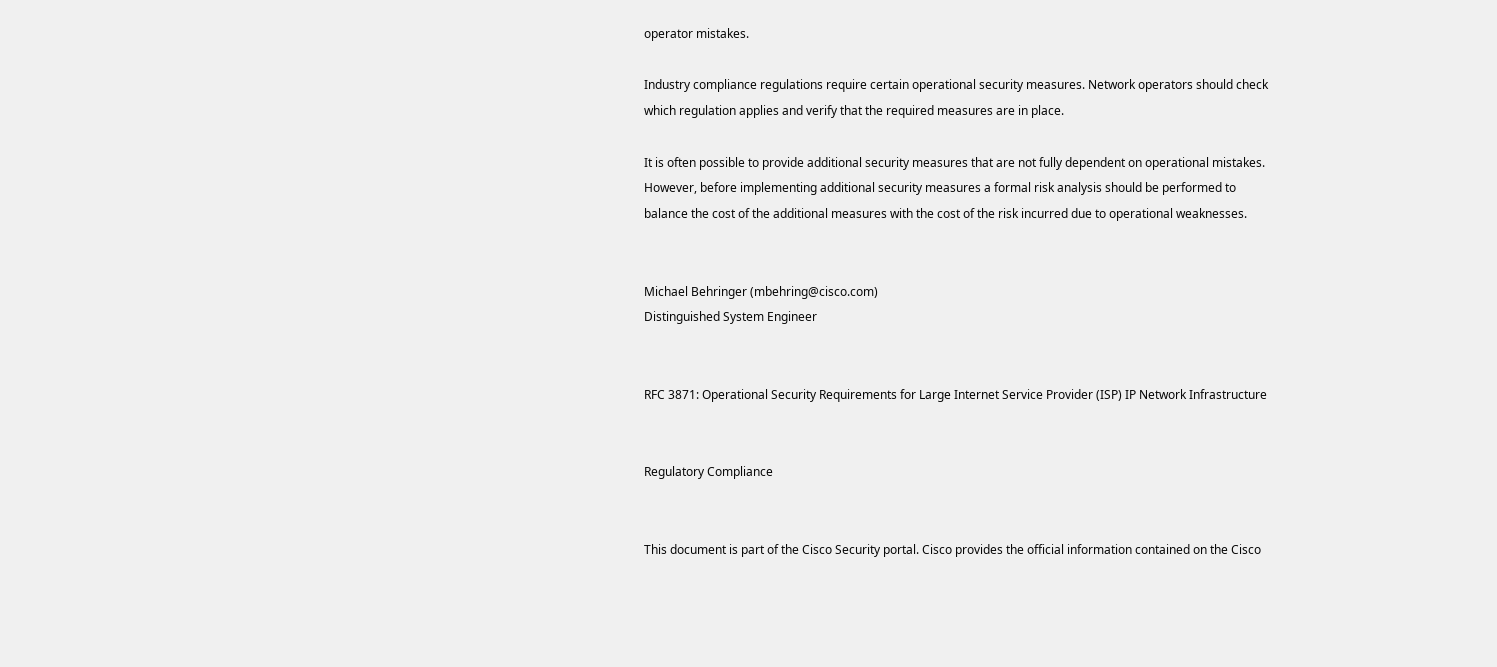operator mistakes.

Industry compliance regulations require certain operational security measures. Network operators should check which regulation applies and verify that the required measures are in place.

It is often possible to provide additional security measures that are not fully dependent on operational mistakes. However, before implementing additional security measures a formal risk analysis should be performed to balance the cost of the additional measures with the cost of the risk incurred due to operational weaknesses.


Michael Behringer (mbehring@cisco.com)
Distinguished System Engineer


RFC 3871: Operational Security Requirements for Large Internet Service Provider (ISP) IP Network Infrastructure


Regulatory Compliance


This document is part of the Cisco Security portal. Cisco provides the official information contained on the Cisco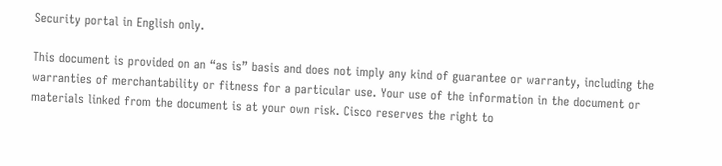Security portal in English only.

This document is provided on an “as is” basis and does not imply any kind of guarantee or warranty, including the warranties of merchantability or fitness for a particular use. Your use of the information in the document or materials linked from the document is at your own risk. Cisco reserves the right to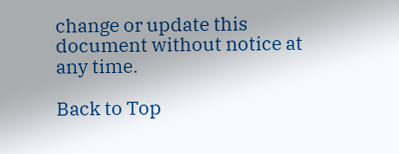change or update this document without notice at any time.

Back to Top